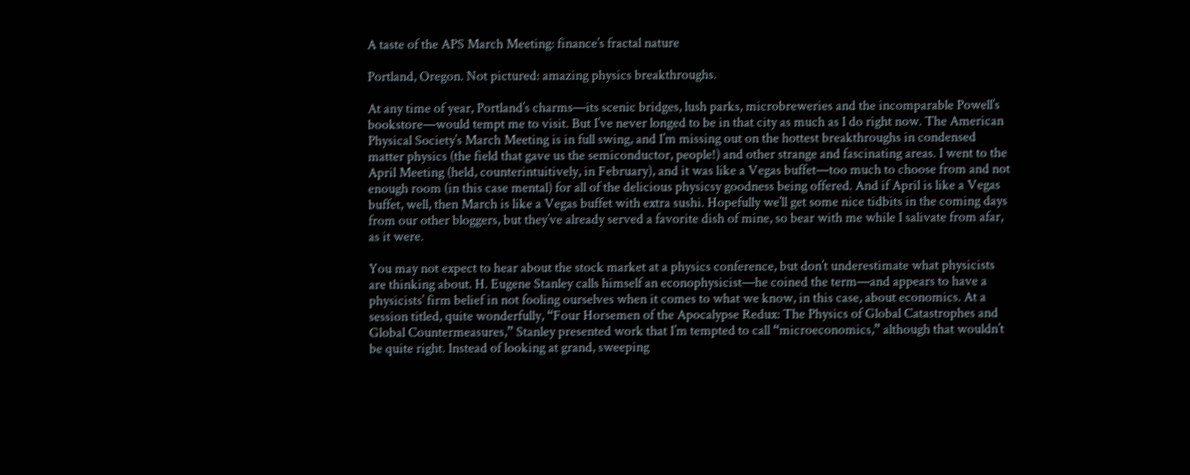A taste of the APS March Meeting: finance’s fractal nature

Portland, Oregon. Not pictured: amazing physics breakthroughs.

At any time of year, Portland’s charms—its scenic bridges, lush parks, microbreweries and the incomparable Powell’s bookstore—would tempt me to visit. But I’ve never longed to be in that city as much as I do right now. The American Physical Society’s March Meeting is in full swing, and I’m missing out on the hottest breakthroughs in condensed matter physics (the field that gave us the semiconductor, people!) and other strange and fascinating areas. I went to the April Meeting (held, counterintuitively, in February), and it was like a Vegas buffet—too much to choose from and not enough room (in this case mental) for all of the delicious physicsy goodness being offered. And if April is like a Vegas buffet, well, then March is like a Vegas buffet with extra sushi. Hopefully we’ll get some nice tidbits in the coming days from our other bloggers, but they’ve already served a favorite dish of mine, so bear with me while I salivate from afar, as it were.

You may not expect to hear about the stock market at a physics conference, but don’t underestimate what physicists are thinking about. H. Eugene Stanley calls himself an econophysicist—he coined the term—and appears to have a physicists’ firm belief in not fooling ourselves when it comes to what we know, in this case, about economics. At a session titled, quite wonderfully, “Four Horsemen of the Apocalypse Redux: The Physics of Global Catastrophes and Global Countermeasures,” Stanley presented work that I’m tempted to call “microeconomics,” although that wouldn’t be quite right. Instead of looking at grand, sweeping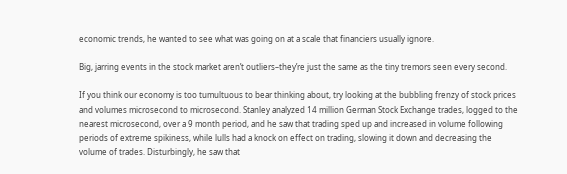economic trends, he wanted to see what was going on at a scale that financiers usually ignore.

Big, jarring events in the stock market aren’t outliers–they’re just the same as the tiny tremors seen every second.

If you think our economy is too tumultuous to bear thinking about, try looking at the bubbling frenzy of stock prices and volumes microsecond to microsecond. Stanley analyzed 14 million German Stock Exchange trades, logged to the nearest microsecond, over a 9 month period, and he saw that trading sped up and increased in volume following periods of extreme spikiness, while lulls had a knock on effect on trading, slowing it down and decreasing the volume of trades. Disturbingly, he saw that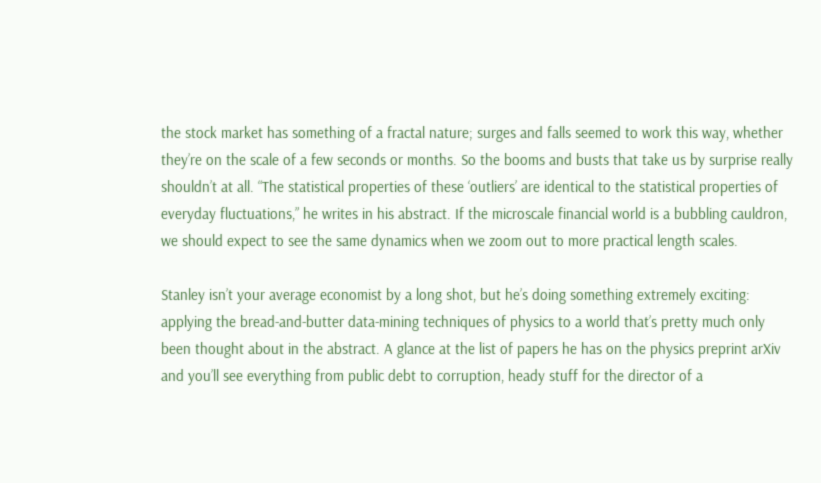the stock market has something of a fractal nature; surges and falls seemed to work this way, whether they’re on the scale of a few seconds or months. So the booms and busts that take us by surprise really shouldn’t at all. “The statistical properties of these ‘outliers’ are identical to the statistical properties of everyday fluctuations,” he writes in his abstract. If the microscale financial world is a bubbling cauldron, we should expect to see the same dynamics when we zoom out to more practical length scales.

Stanley isn’t your average economist by a long shot, but he’s doing something extremely exciting: applying the bread-and-butter data-mining techniques of physics to a world that’s pretty much only been thought about in the abstract. A glance at the list of papers he has on the physics preprint arXiv and you’ll see everything from public debt to corruption, heady stuff for the director of a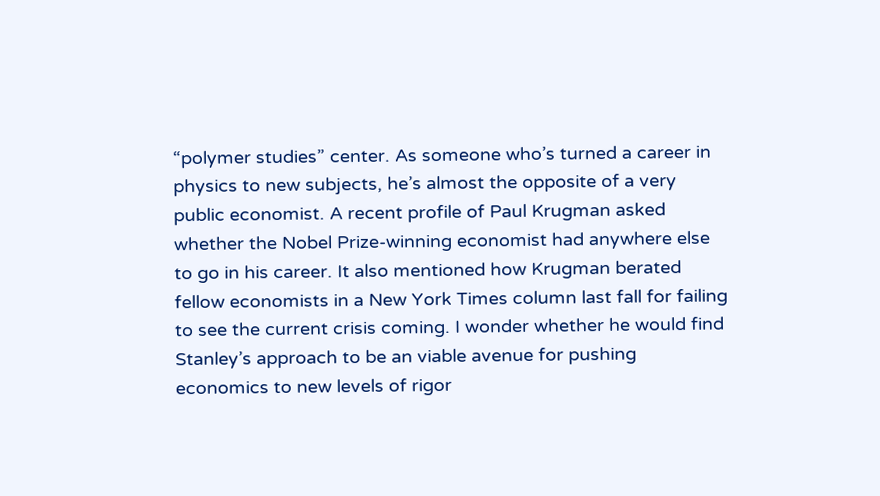“polymer studies” center. As someone who’s turned a career in physics to new subjects, he’s almost the opposite of a very public economist. A recent profile of Paul Krugman asked whether the Nobel Prize-winning economist had anywhere else to go in his career. It also mentioned how Krugman berated fellow economists in a New York Times column last fall for failing to see the current crisis coming. I wonder whether he would find Stanley’s approach to be an viable avenue for pushing economics to new levels of rigor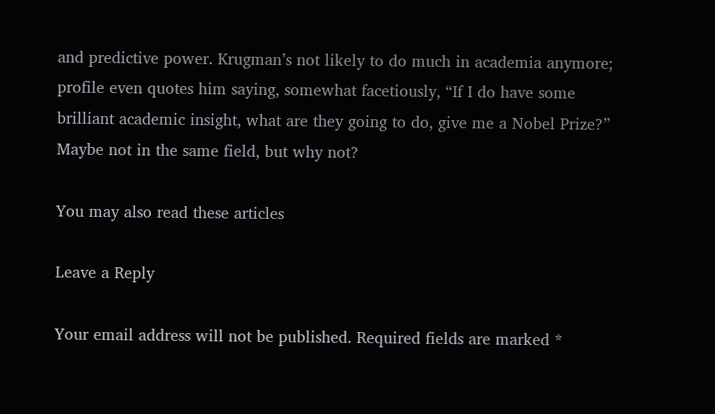and predictive power. Krugman’s not likely to do much in academia anymore; profile even quotes him saying, somewhat facetiously, “If I do have some brilliant academic insight, what are they going to do, give me a Nobel Prize?” Maybe not in the same field, but why not?

You may also read these articles

Leave a Reply

Your email address will not be published. Required fields are marked *